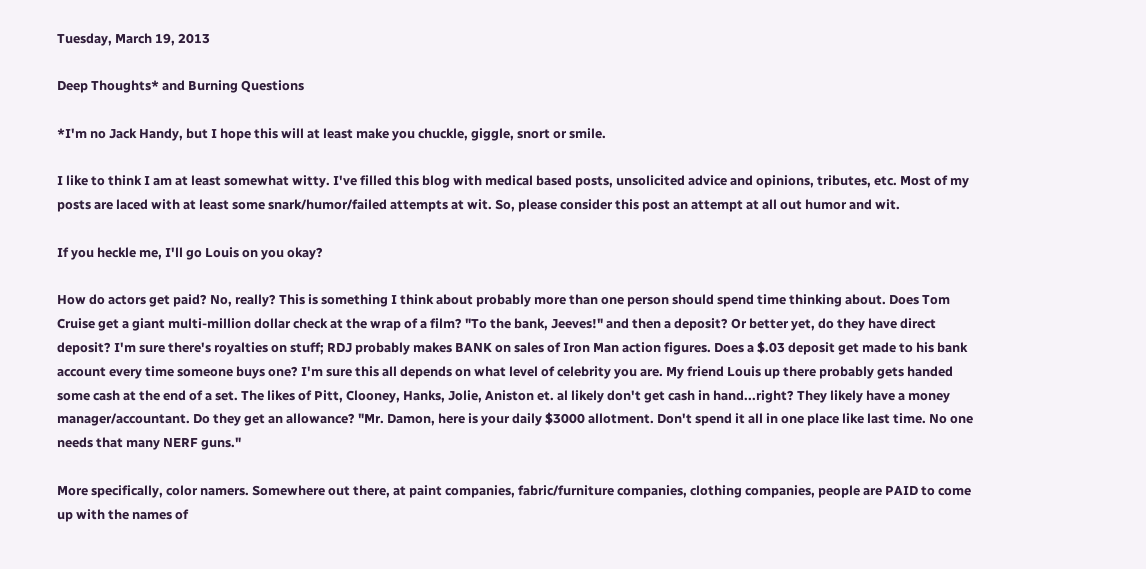Tuesday, March 19, 2013

Deep Thoughts* and Burning Questions

*I'm no Jack Handy, but I hope this will at least make you chuckle, giggle, snort or smile.

I like to think I am at least somewhat witty. I've filled this blog with medical based posts, unsolicited advice and opinions, tributes, etc. Most of my posts are laced with at least some snark/humor/failed attempts at wit. So, please consider this post an attempt at all out humor and wit.

If you heckle me, I'll go Louis on you okay?

How do actors get paid? No, really? This is something I think about probably more than one person should spend time thinking about. Does Tom Cruise get a giant multi-million dollar check at the wrap of a film? "To the bank, Jeeves!" and then a deposit? Or better yet, do they have direct deposit? I'm sure there's royalties on stuff; RDJ probably makes BANK on sales of Iron Man action figures. Does a $.03 deposit get made to his bank account every time someone buys one? I'm sure this all depends on what level of celebrity you are. My friend Louis up there probably gets handed some cash at the end of a set. The likes of Pitt, Clooney, Hanks, Jolie, Aniston et. al likely don't get cash in hand...right? They likely have a money manager/accountant. Do they get an allowance? "Mr. Damon, here is your daily $3000 allotment. Don't spend it all in one place like last time. No one needs that many NERF guns."

More specifically, color namers. Somewhere out there, at paint companies, fabric/furniture companies, clothing companies, people are PAID to come up with the names of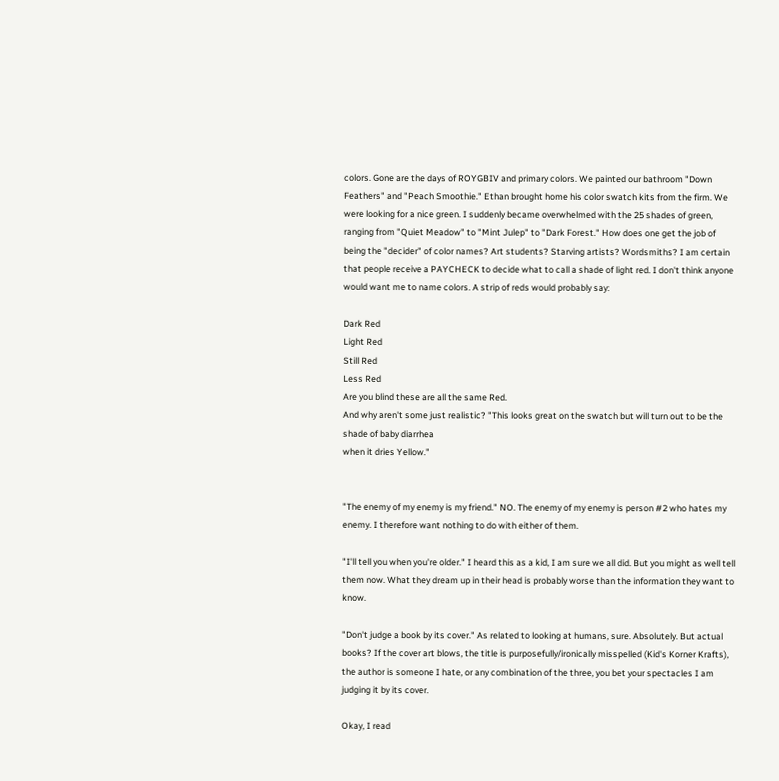colors. Gone are the days of ROYGBIV and primary colors. We painted our bathroom "Down Feathers" and "Peach Smoothie." Ethan brought home his color swatch kits from the firm. We were looking for a nice green. I suddenly became overwhelmed with the 25 shades of green, ranging from "Quiet Meadow" to "Mint Julep" to "Dark Forest." How does one get the job of being the "decider" of color names? Art students? Starving artists? Wordsmiths? I am certain that people receive a PAYCHECK to decide what to call a shade of light red. I don't think anyone would want me to name colors. A strip of reds would probably say:

Dark Red
Light Red
Still Red
Less Red
Are you blind these are all the same Red.
And why aren't some just realistic? "This looks great on the swatch but will turn out to be the shade of baby diarrhea
when it dries Yellow."


"The enemy of my enemy is my friend." NO. The enemy of my enemy is person #2 who hates my enemy. I therefore want nothing to do with either of them.

"I'll tell you when you're older." I heard this as a kid, I am sure we all did. But you might as well tell them now. What they dream up in their head is probably worse than the information they want to know.

"Don't judge a book by its cover." As related to looking at humans, sure. Absolutely. But actual books? If the cover art blows, the title is purposefully/ironically misspelled (Kid's Korner Krafts), the author is someone I hate, or any combination of the three, you bet your spectacles I am judging it by its cover.

Okay, I read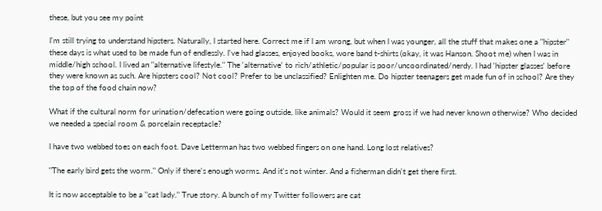these, but you see my point

I'm still trying to understand hipsters. Naturally, I started here. Correct me if I am wrong, but when I was younger, all the stuff that makes one a "hipster" these days is what used to be made fun of endlessly. I've had glasses, enjoyed books, wore band t-shirts (okay, it was Hanson. Shoot me) when I was in middle/high school. I lived an "alternative lifestyle." The 'alternative' to rich/athletic/popular is poor/uncoordinated/nerdy. I had 'hipster glasses' before they were known as such. Are hipsters cool? Not cool? Prefer to be unclassified? Enlighten me. Do hipster teenagers get made fun of in school? Are they the top of the food chain now?

What if the cultural norm for urination/defecation were going outside, like animals? Would it seem gross if we had never known otherwise? Who decided we needed a special room & porcelain receptacle?

I have two webbed toes on each foot. Dave Letterman has two webbed fingers on one hand. Long lost relatives?

"The early bird gets the worm." Only if there's enough worms. And it's not winter. And a fisherman didn't get there first.

It is now acceptable to be a "cat lady." True story. A bunch of my Twitter followers are cat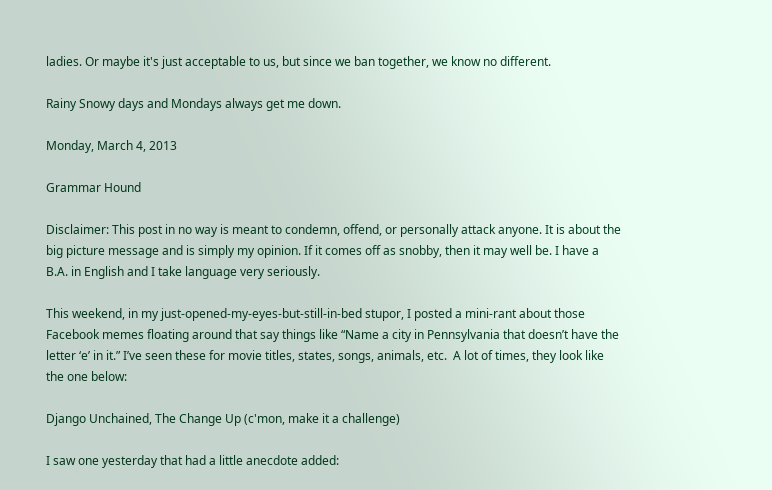ladies. Or maybe it's just acceptable to us, but since we ban together, we know no different.

Rainy Snowy days and Mondays always get me down.

Monday, March 4, 2013

Grammar Hound

Disclaimer: This post in no way is meant to condemn, offend, or personally attack anyone. It is about the big picture message and is simply my opinion. If it comes off as snobby, then it may well be. I have a B.A. in English and I take language very seriously.

This weekend, in my just-opened-my-eyes-but-still-in-bed stupor, I posted a mini-rant about those Facebook memes floating around that say things like “Name a city in Pennsylvania that doesn’t have the letter ‘e’ in it.” I’ve seen these for movie titles, states, songs, animals, etc.  A lot of times, they look like the one below:

Django Unchained, The Change Up (c'mon, make it a challenge)

I saw one yesterday that had a little anecdote added: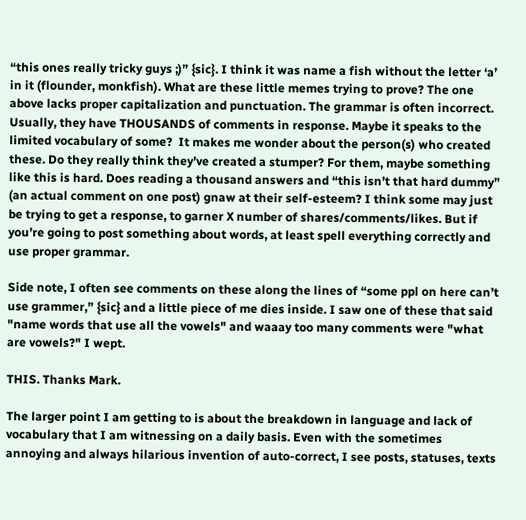“this ones really tricky guys ;)” {sic}. I think it was name a fish without the letter ‘a’ in it (flounder, monkfish). What are these little memes trying to prove? The one above lacks proper capitalization and punctuation. The grammar is often incorrect. Usually, they have THOUSANDS of comments in response. Maybe it speaks to the limited vocabulary of some?  It makes me wonder about the person(s) who created these. Do they really think they’ve created a stumper? For them, maybe something like this is hard. Does reading a thousand answers and “this isn’t that hard dummy” (an actual comment on one post) gnaw at their self-esteem? I think some may just be trying to get a response, to garner X number of shares/comments/likes. But if you’re going to post something about words, at least spell everything correctly and use proper grammar.

Side note, I often see comments on these along the lines of “some ppl on here can’t use grammer,” {sic} and a little piece of me dies inside. I saw one of these that said "name words that use all the vowels" and waaay too many comments were "what are vowels?" I wept.

THIS. Thanks Mark.

The larger point I am getting to is about the breakdown in language and lack of vocabulary that I am witnessing on a daily basis. Even with the sometimes annoying and always hilarious invention of auto-correct, I see posts, statuses, texts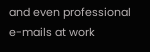and even professional e-mails at work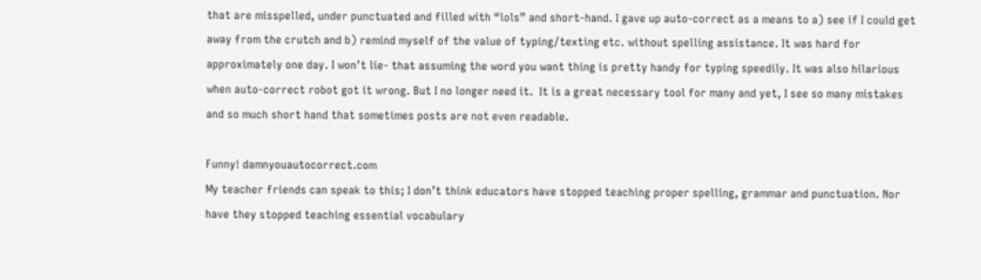that are misspelled, under punctuated and filled with “lols” and short-hand. I gave up auto-correct as a means to a) see if I could get away from the crutch and b) remind myself of the value of typing/texting etc. without spelling assistance. It was hard for approximately one day. I won’t lie- that assuming the word you want thing is pretty handy for typing speedily. It was also hilarious when auto-correct robot got it wrong. But I no longer need it.  It is a great necessary tool for many and yet, I see so many mistakes and so much short hand that sometimes posts are not even readable.

Funny! damnyouautocorrect.com
My teacher friends can speak to this; I don’t think educators have stopped teaching proper spelling, grammar and punctuation. Nor have they stopped teaching essential vocabulary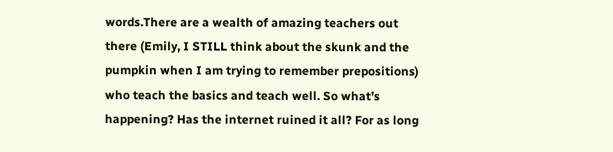words.There are a wealth of amazing teachers out there (Emily, I STILL think about the skunk and the pumpkin when I am trying to remember prepositions) who teach the basics and teach well. So what’s happening? Has the internet ruined it all? For as long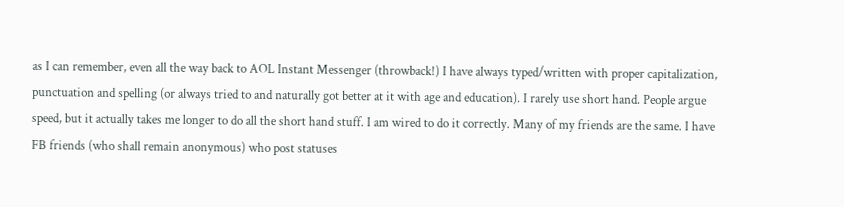as I can remember, even all the way back to AOL Instant Messenger (throwback!) I have always typed/written with proper capitalization, punctuation and spelling (or always tried to and naturally got better at it with age and education). I rarely use short hand. People argue speed, but it actually takes me longer to do all the short hand stuff. I am wired to do it correctly. Many of my friends are the same. I have FB friends (who shall remain anonymous) who post statuses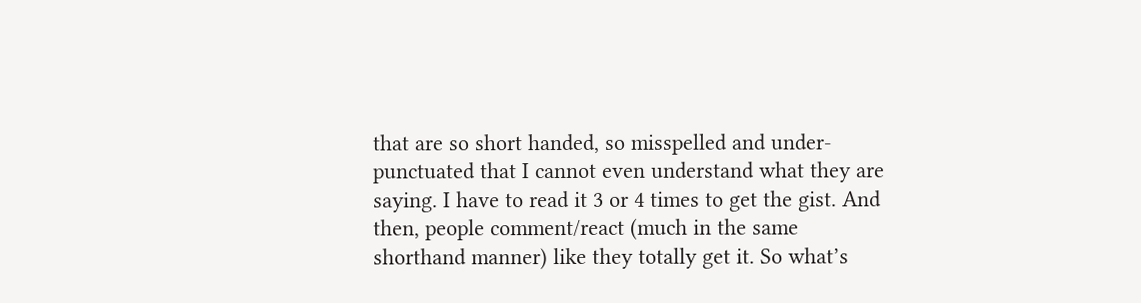that are so short handed, so misspelled and under-punctuated that I cannot even understand what they are saying. I have to read it 3 or 4 times to get the gist. And then, people comment/react (much in the same shorthand manner) like they totally get it. So what’s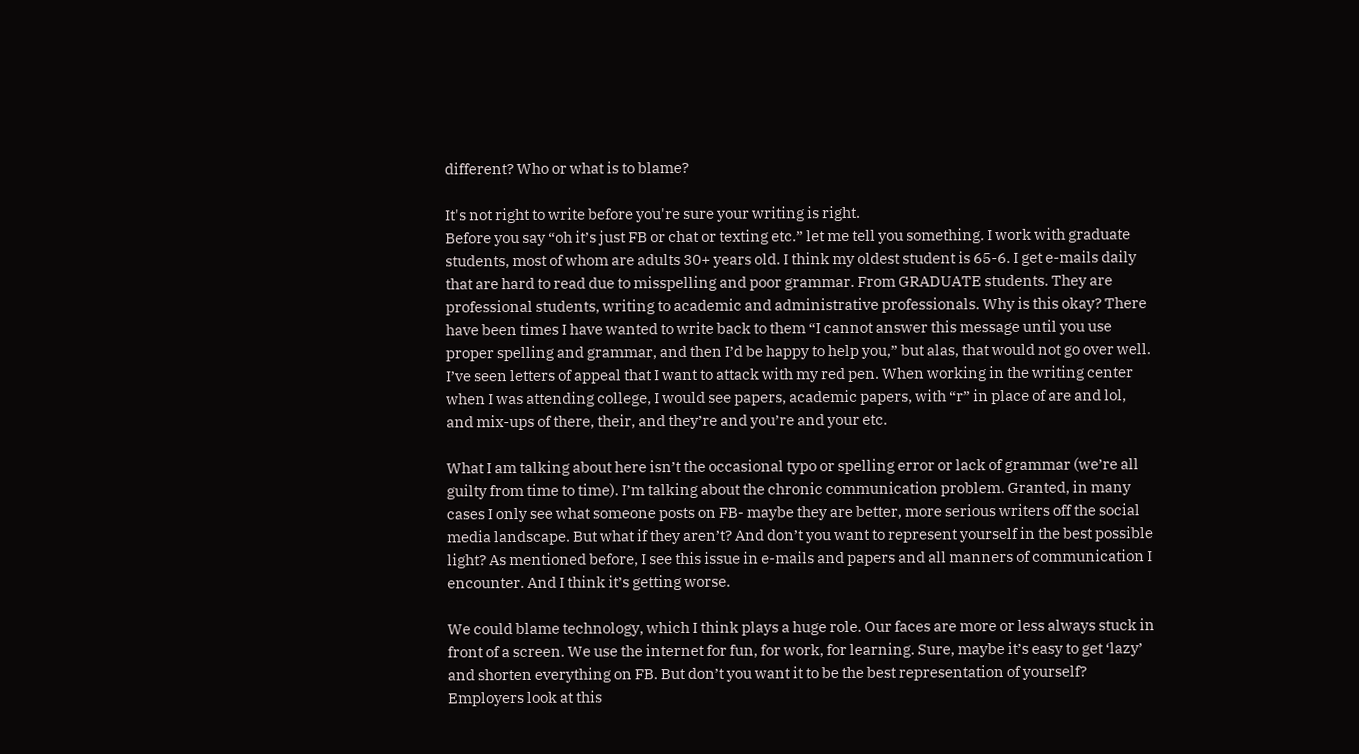different? Who or what is to blame?

It's not right to write before you're sure your writing is right.
Before you say “oh it’s just FB or chat or texting etc.” let me tell you something. I work with graduate students, most of whom are adults 30+ years old. I think my oldest student is 65-6. I get e-mails daily that are hard to read due to misspelling and poor grammar. From GRADUATE students. They are professional students, writing to academic and administrative professionals. Why is this okay? There have been times I have wanted to write back to them “I cannot answer this message until you use proper spelling and grammar, and then I’d be happy to help you,” but alas, that would not go over well. I’ve seen letters of appeal that I want to attack with my red pen. When working in the writing center when I was attending college, I would see papers, academic papers, with “r” in place of are and lol, and mix-ups of there, their, and they’re and you’re and your etc.

What I am talking about here isn’t the occasional typo or spelling error or lack of grammar (we’re all guilty from time to time). I’m talking about the chronic communication problem. Granted, in many cases I only see what someone posts on FB- maybe they are better, more serious writers off the social media landscape. But what if they aren’t? And don’t you want to represent yourself in the best possible light? As mentioned before, I see this issue in e-mails and papers and all manners of communication I encounter. And I think it’s getting worse.

We could blame technology, which I think plays a huge role. Our faces are more or less always stuck in front of a screen. We use the internet for fun, for work, for learning. Sure, maybe it’s easy to get ‘lazy’ and shorten everything on FB. But don’t you want it to be the best representation of yourself? Employers look at this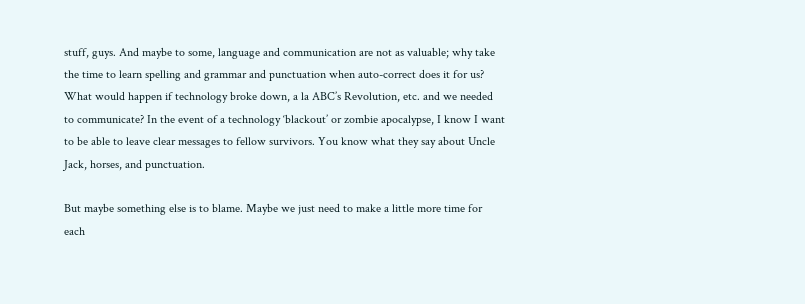stuff, guys. And maybe to some, language and communication are not as valuable; why take the time to learn spelling and grammar and punctuation when auto-correct does it for us? What would happen if technology broke down, a la ABC’s Revolution, etc. and we needed to communicate? In the event of a technology ‘blackout’ or zombie apocalypse, I know I want to be able to leave clear messages to fellow survivors. You know what they say about Uncle Jack, horses, and punctuation.

But maybe something else is to blame. Maybe we just need to make a little more time for each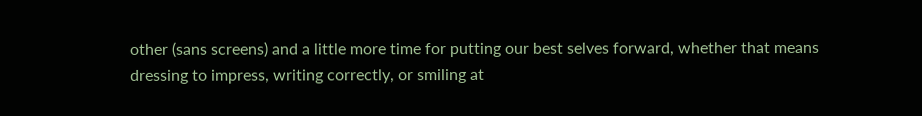other (sans screens) and a little more time for putting our best selves forward, whether that means dressing to impress, writing correctly, or smiling at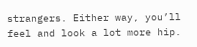strangers. Either way, you’ll feel and look a lot more hip.